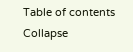Table of contents
Collapse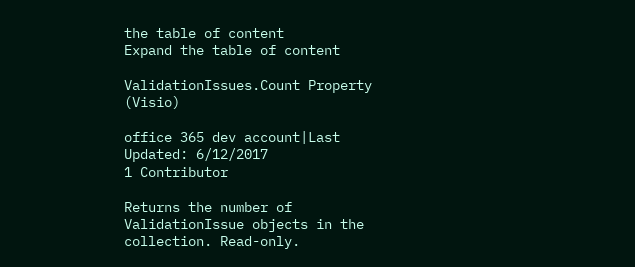the table of content
Expand the table of content

ValidationIssues.Count Property (Visio)

office 365 dev account|Last Updated: 6/12/2017
1 Contributor

Returns the number of ValidationIssue objects in the collection. Read-only.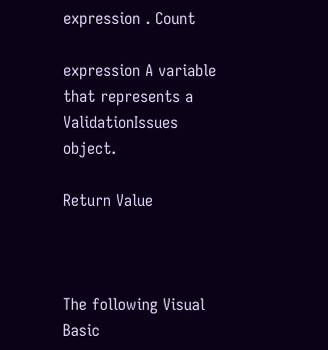expression . Count

expression A variable that represents a ValidationIssues object.

Return Value



The following Visual Basic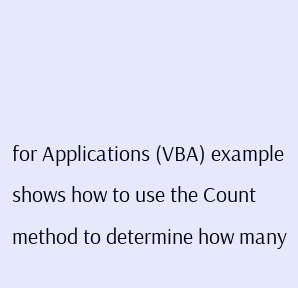for Applications (VBA) example shows how to use the Count method to determine how many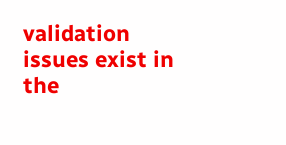validation issues exist in the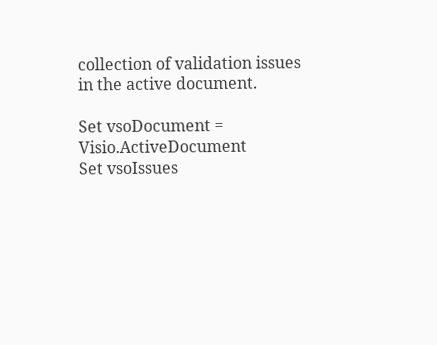collection of validation issues in the active document.

Set vsoDocument = Visio.ActiveDocument
Set vsoIssues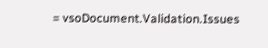= vsoDocument.Validation.Issues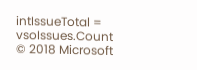intIssueTotal = vsoIssues.Count
© 2018 Microsoft